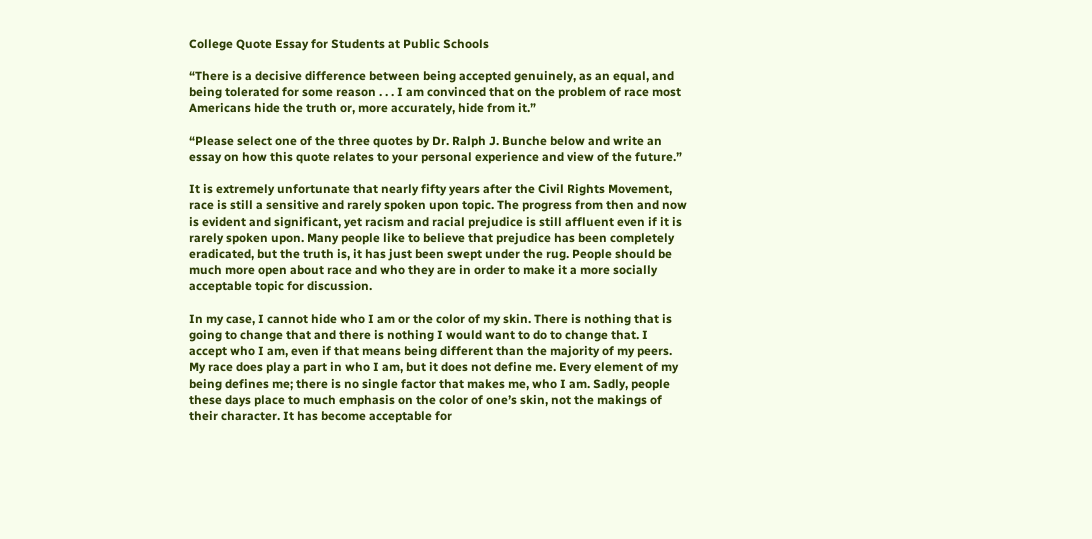College Quote Essay for Students at Public Schools

“There is a decisive difference between being accepted genuinely, as an equal, and being tolerated for some reason . . . I am convinced that on the problem of race most Americans hide the truth or, more accurately, hide from it.”

“Please select one of the three quotes by Dr. Ralph J. Bunche below and write an essay on how this quote relates to your personal experience and view of the future.”

It is extremely unfortunate that nearly fifty years after the Civil Rights Movement, race is still a sensitive and rarely spoken upon topic. The progress from then and now is evident and significant, yet racism and racial prejudice is still affluent even if it is rarely spoken upon. Many people like to believe that prejudice has been completely eradicated, but the truth is, it has just been swept under the rug. People should be much more open about race and who they are in order to make it a more socially acceptable topic for discussion.

In my case, I cannot hide who I am or the color of my skin. There is nothing that is going to change that and there is nothing I would want to do to change that. I accept who I am, even if that means being different than the majority of my peers. My race does play a part in who I am, but it does not define me. Every element of my being defines me; there is no single factor that makes me, who I am. Sadly, people these days place to much emphasis on the color of one’s skin, not the makings of their character. It has become acceptable for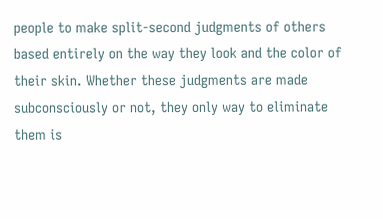people to make split-second judgments of others based entirely on the way they look and the color of their skin. Whether these judgments are made subconsciously or not, they only way to eliminate them is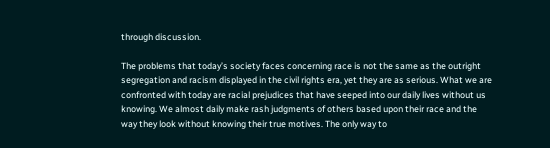through discussion.

The problems that today’s society faces concerning race is not the same as the outright segregation and racism displayed in the civil rights era, yet they are as serious. What we are confronted with today are racial prejudices that have seeped into our daily lives without us knowing. We almost daily make rash judgments of others based upon their race and the way they look without knowing their true motives. The only way to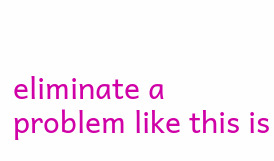eliminate a problem like this is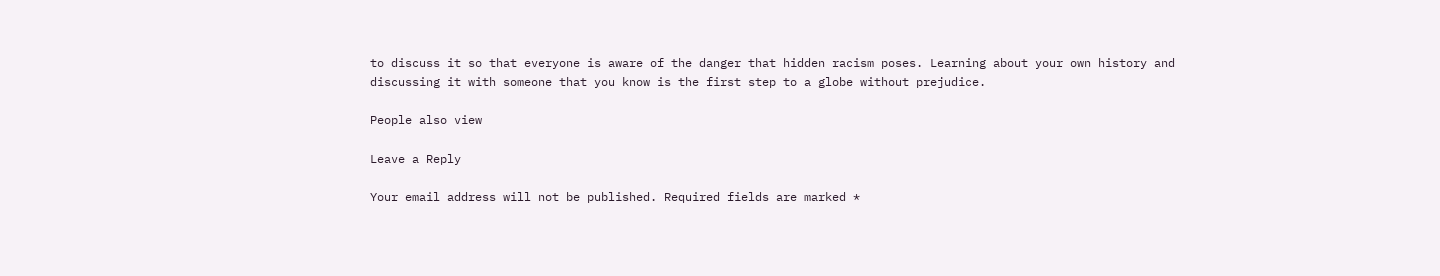to discuss it so that everyone is aware of the danger that hidden racism poses. Learning about your own history and discussing it with someone that you know is the first step to a globe without prejudice.

People also view

Leave a Reply

Your email address will not be published. Required fields are marked *